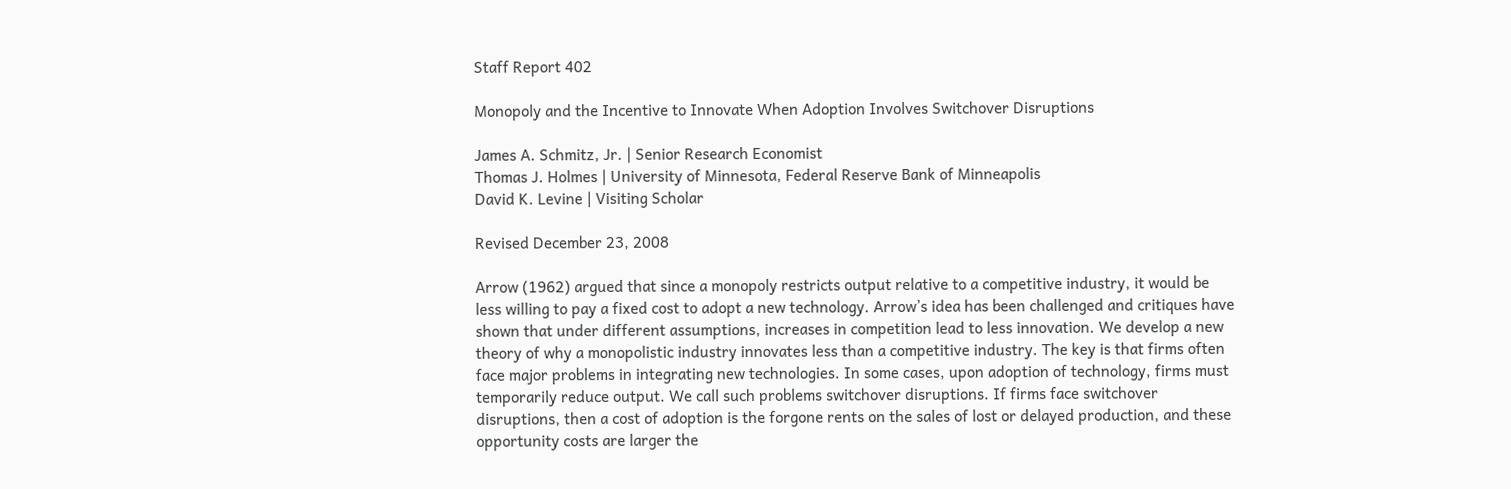Staff Report 402

Monopoly and the Incentive to Innovate When Adoption Involves Switchover Disruptions

James A. Schmitz, Jr. | Senior Research Economist
Thomas J. Holmes | University of Minnesota, Federal Reserve Bank of Minneapolis
David K. Levine | Visiting Scholar

Revised December 23, 2008

Arrow (1962) argued that since a monopoly restricts output relative to a competitive industry, it would be less willing to pay a fixed cost to adopt a new technology. Arrow’s idea has been challenged and critiques have shown that under different assumptions, increases in competition lead to less innovation. We develop a new theory of why a monopolistic industry innovates less than a competitive industry. The key is that firms often face major problems in integrating new technologies. In some cases, upon adoption of technology, firms must temporarily reduce output. We call such problems switchover disruptions. If firms face switchover disruptions, then a cost of adoption is the forgone rents on the sales of lost or delayed production, and these opportunity costs are larger the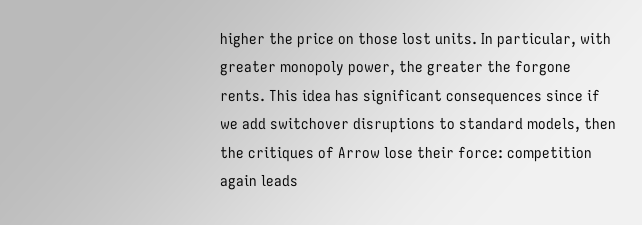higher the price on those lost units. In particular, with greater monopoly power, the greater the forgone rents. This idea has significant consequences since if we add switchover disruptions to standard models, then the critiques of Arrow lose their force: competition again leads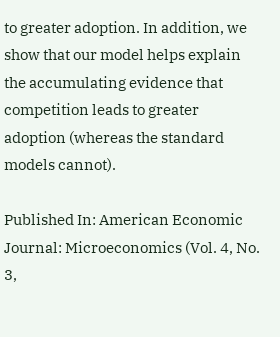to greater adoption. In addition, we show that our model helps explain the accumulating evidence that competition leads to greater adoption (whereas the standard models cannot).

Published In: American Economic Journal: Microeconomics (Vol. 4, No. 3,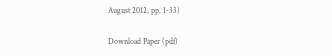August 2012, pp. 1-33)

Download Paper (pdf)